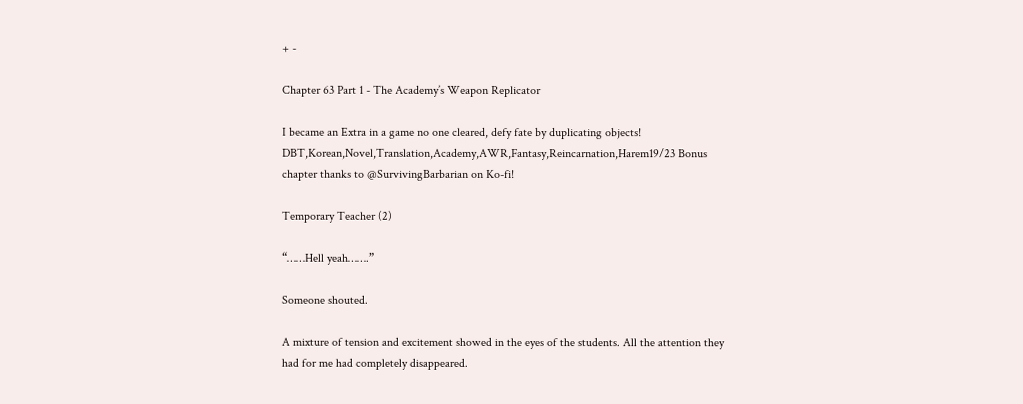+ -

Chapter 63 Part 1 - The Academy’s Weapon Replicator

I became an Extra in a game no one cleared, defy fate by duplicating objects! DBT,Korean,Novel,Translation,Academy,AWR,Fantasy,Reincarnation,Harem19/23 Bonus chapter thanks to @SurvivingBarbarian on Ko-fi!

Temporary Teacher (2)

“……Hell yeah…….”

Someone shouted.

A mixture of tension and excitement showed in the eyes of the students. All the attention they had for me had completely disappeared.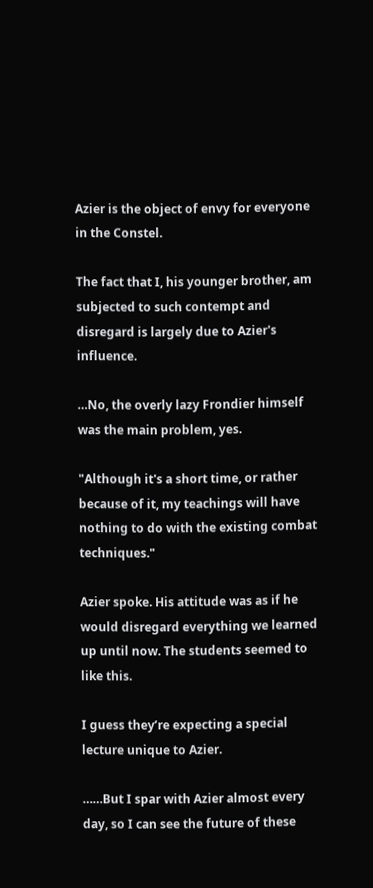Azier is the object of envy for everyone in the Constel.

The fact that I, his younger brother, am subjected to such contempt and disregard is largely due to Azier's influence.

…No, the overly lazy Frondier himself was the main problem, yes.

"Although it's a short time, or rather because of it, my teachings will have nothing to do with the existing combat techniques."

Azier spoke. His attitude was as if he would disregard everything we learned up until now. The students seemed to like this.

I guess they’re expecting a special lecture unique to Azier.

……But I spar with Azier almost every day, so I can see the future of these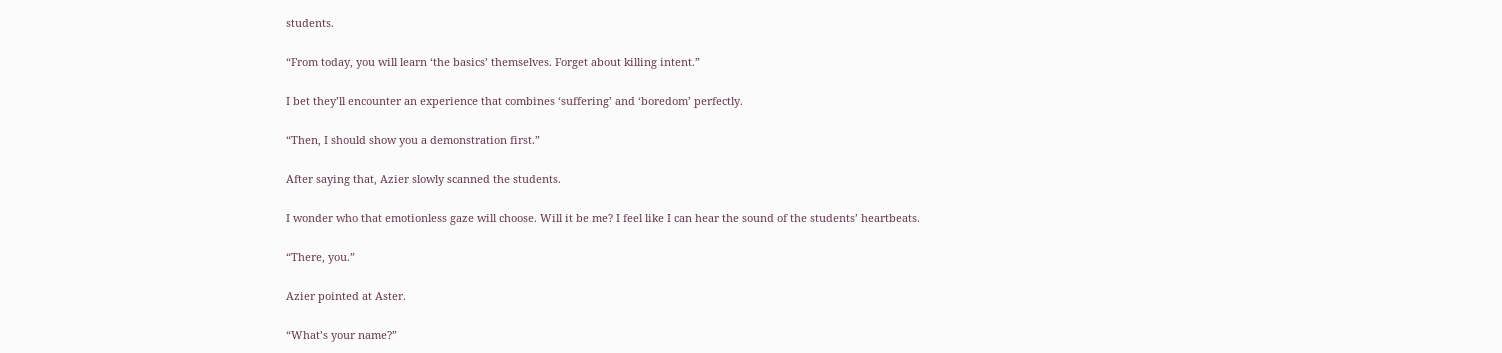students.

“From today, you will learn ‘the basics’ themselves. Forget about killing intent.”

I bet they’ll encounter an experience that combines ‘suffering’ and ‘boredom’ perfectly.

“Then, I should show you a demonstration first.”

After saying that, Azier slowly scanned the students.

I wonder who that emotionless gaze will choose. Will it be me? I feel like I can hear the sound of the students’ heartbeats.

“There, you.”

Azier pointed at Aster.

“What’s your name?”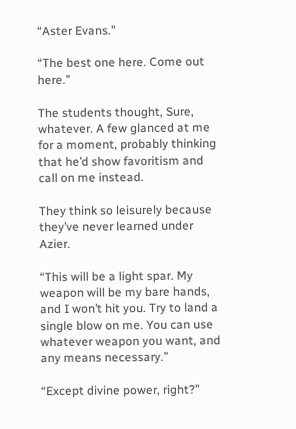“Aster Evans.”

“The best one here. Come out here.”

The students thought, Sure, whatever. A few glanced at me for a moment, probably thinking that he’d show favoritism and call on me instead.

They think so leisurely because they’ve never learned under Azier.

“This will be a light spar. My weapon will be my bare hands, and I won’t hit you. Try to land a single blow on me. You can use whatever weapon you want, and any means necessary.”

“Except divine power, right?”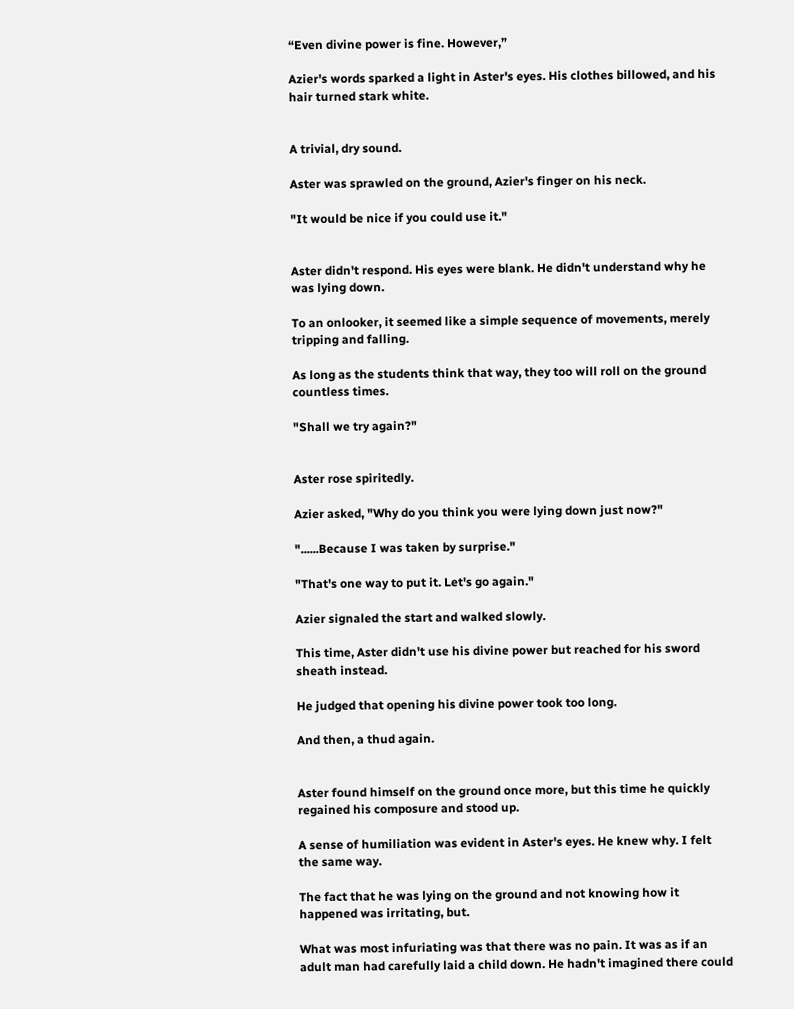“Even divine power is fine. However,”

Azier's words sparked a light in Aster's eyes. His clothes billowed, and his hair turned stark white.


A trivial, dry sound.

Aster was sprawled on the ground, Azier's finger on his neck.

"It would be nice if you could use it."


Aster didn't respond. His eyes were blank. He didn't understand why he was lying down.

To an onlooker, it seemed like a simple sequence of movements, merely tripping and falling.

As long as the students think that way, they too will roll on the ground countless times.

"Shall we try again?"


Aster rose spiritedly.

Azier asked, "Why do you think you were lying down just now?"

"......Because I was taken by surprise."

"That's one way to put it. Let's go again."

Azier signaled the start and walked slowly.

This time, Aster didn't use his divine power but reached for his sword sheath instead.

He judged that opening his divine power took too long.

And then, a thud again.


Aster found himself on the ground once more, but this time he quickly regained his composure and stood up.

A sense of humiliation was evident in Aster's eyes. He knew why. I felt the same way.

The fact that he was lying on the ground and not knowing how it happened was irritating, but.

What was most infuriating was that there was no pain. It was as if an adult man had carefully laid a child down. He hadn't imagined there could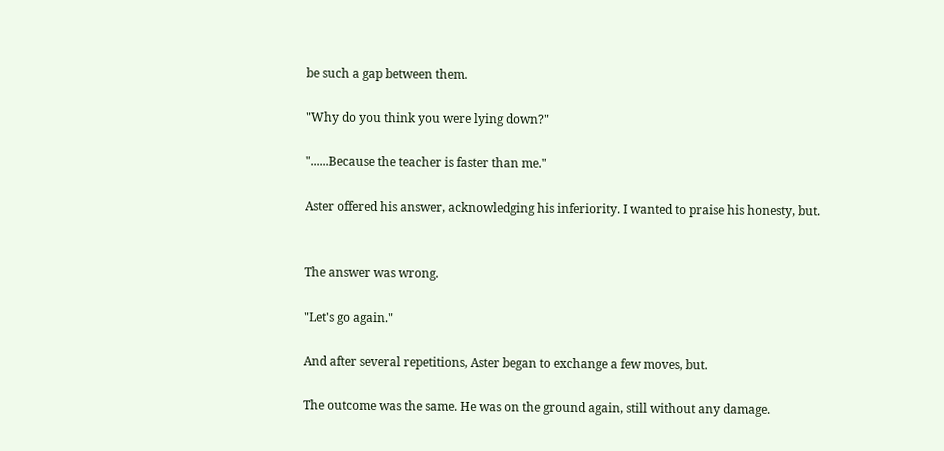be such a gap between them.

"Why do you think you were lying down?"

"......Because the teacher is faster than me."

Aster offered his answer, acknowledging his inferiority. I wanted to praise his honesty, but.


The answer was wrong.

"Let's go again."

And after several repetitions, Aster began to exchange a few moves, but.

The outcome was the same. He was on the ground again, still without any damage.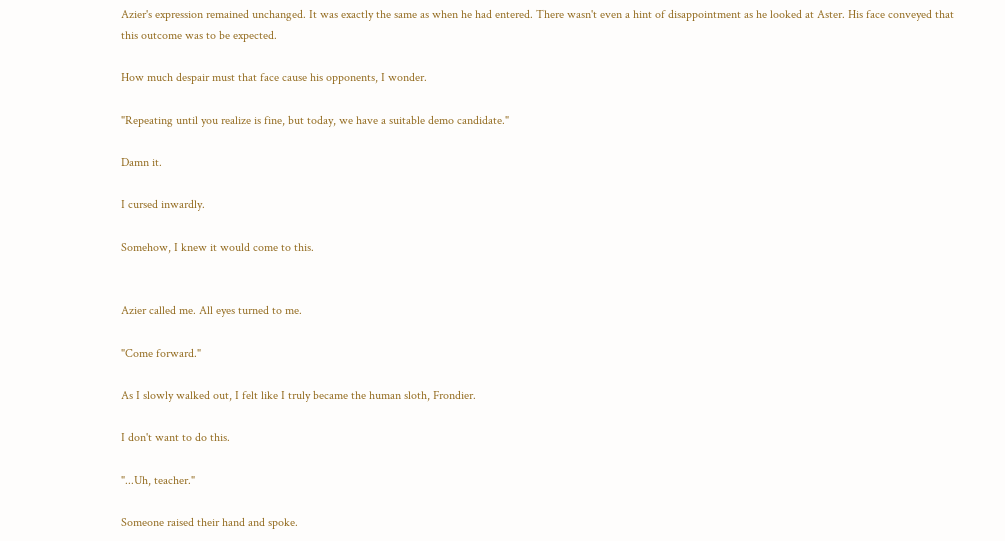Azier's expression remained unchanged. It was exactly the same as when he had entered. There wasn't even a hint of disappointment as he looked at Aster. His face conveyed that this outcome was to be expected.

How much despair must that face cause his opponents, I wonder.

"Repeating until you realize is fine, but today, we have a suitable demo candidate."

Damn it.

I cursed inwardly.

Somehow, I knew it would come to this.


Azier called me. All eyes turned to me.

"Come forward."

As I slowly walked out, I felt like I truly became the human sloth, Frondier.

I don't want to do this.

"...Uh, teacher."

Someone raised their hand and spoke.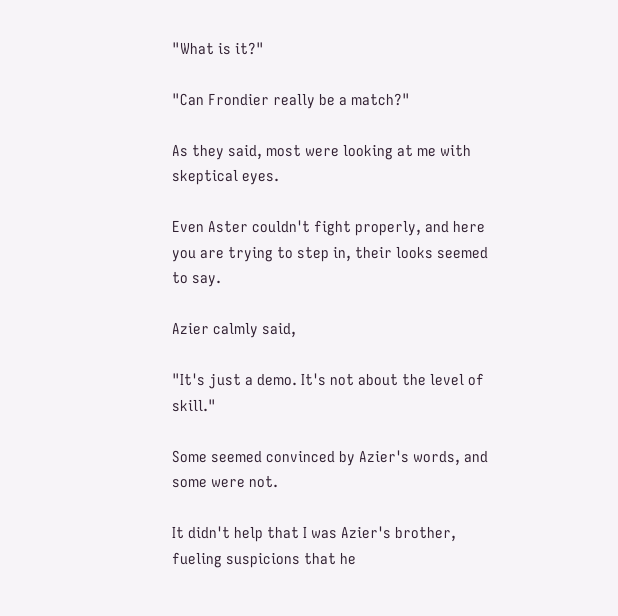"What is it?"

"Can Frondier really be a match?"

As they said, most were looking at me with skeptical eyes.

Even Aster couldn't fight properly, and here you are trying to step in, their looks seemed to say.

Azier calmly said,

"It's just a demo. It's not about the level of skill."

Some seemed convinced by Azier's words, and some were not.

It didn't help that I was Azier's brother, fueling suspicions that he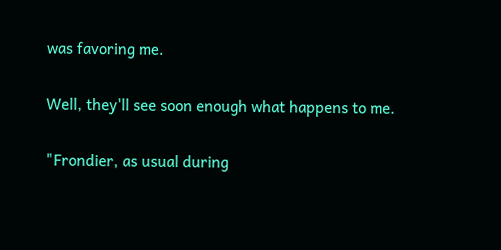was favoring me.

Well, they'll see soon enough what happens to me.

"Frondier, as usual during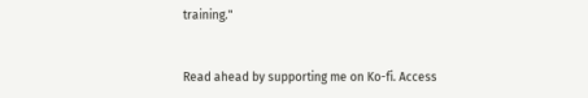training."


Read ahead by supporting me on Ko-fi. Access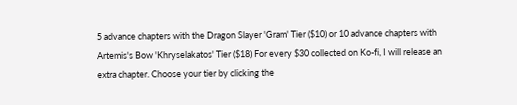5 advance chapters with the Dragon Slayer 'Gram' Tier ($10) or 10 advance chapters with Artemis's Bow 'Khryselakatos' Tier ($18) For every $30 collected on Ko-fi, I will release an extra chapter. Choose your tier by clicking the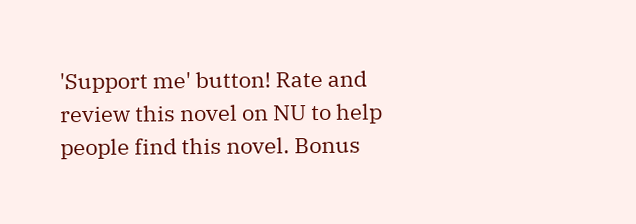'Support me' button! Rate and review this novel on NU to help people find this novel. Bonus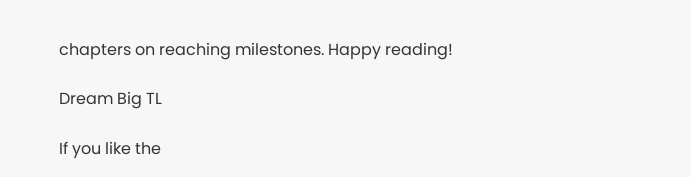chapters on reaching milestones. Happy reading!

Dream Big TL

If you like the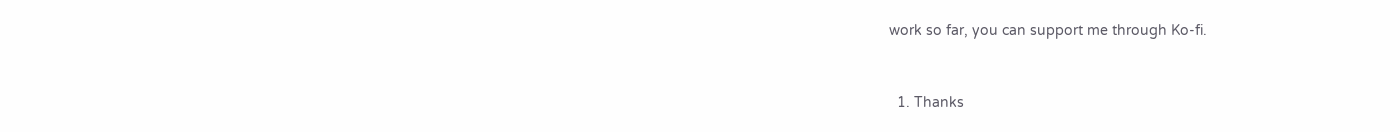work so far, you can support me through Ko-fi.


  1. Thanks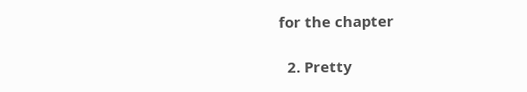for the chapter

  2. Pretty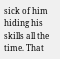sick of him hiding his skills all the time. That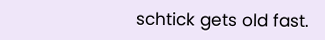schtick gets old fast.